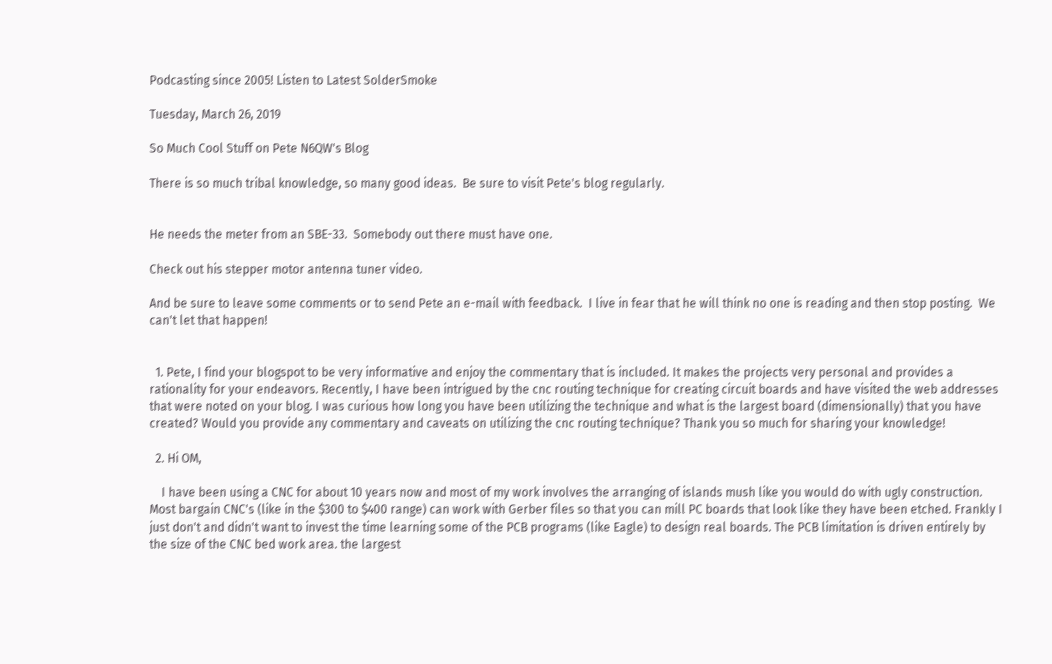Podcasting since 2005! Listen to Latest SolderSmoke

Tuesday, March 26, 2019

So Much Cool Stuff on Pete N6QW's Blog

There is so much tribal knowledge, so many good ideas.  Be sure to visit Pete's blog regularly.


He needs the meter from an SBE-33.  Somebody out there must have one.

Check out his stepper motor antenna tuner video.

And be sure to leave some comments or to send Pete an e-mail with feedback.  I live in fear that he will think no one is reading and then stop posting.  We can't let that happen!


  1. Pete, I find your blogspot to be very informative and enjoy the commentary that is included. It makes the projects very personal and provides a rationality for your endeavors. Recently, I have been intrigued by the cnc routing technique for creating circuit boards and have visited the web addresses that were noted on your blog. I was curious how long you have been utilizing the technique and what is the largest board (dimensionally) that you have created? Would you provide any commentary and caveats on utilizing the cnc routing technique? Thank you so much for sharing your knowledge!

  2. Hi OM,

    I have been using a CNC for about 10 years now and most of my work involves the arranging of islands mush like you would do with ugly construction. Most bargain CNC's (like in the $300 to $400 range) can work with Gerber files so that you can mill PC boards that look like they have been etched. Frankly I just don't and didn't want to invest the time learning some of the PCB programs (like Eagle) to design real boards. The PCB limitation is driven entirely by the size of the CNC bed work area. the largest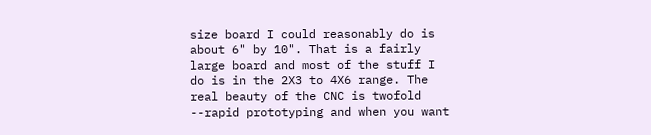size board I could reasonably do is about 6" by 10". That is a fairly large board and most of the stuff I do is in the 2X3 to 4X6 range. The real beauty of the CNC is twofold --rapid prototyping and when you want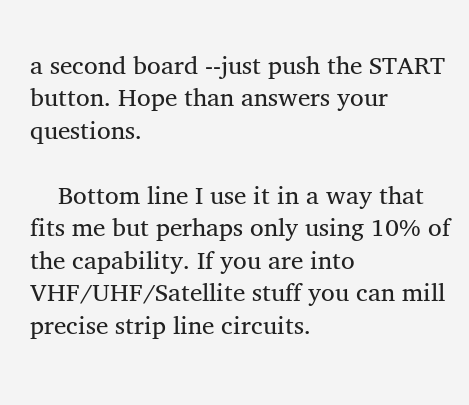a second board --just push the START button. Hope than answers your questions.

    Bottom line I use it in a way that fits me but perhaps only using 10% of the capability. If you are into VHF/UHF/Satellite stuff you can mill precise strip line circuits.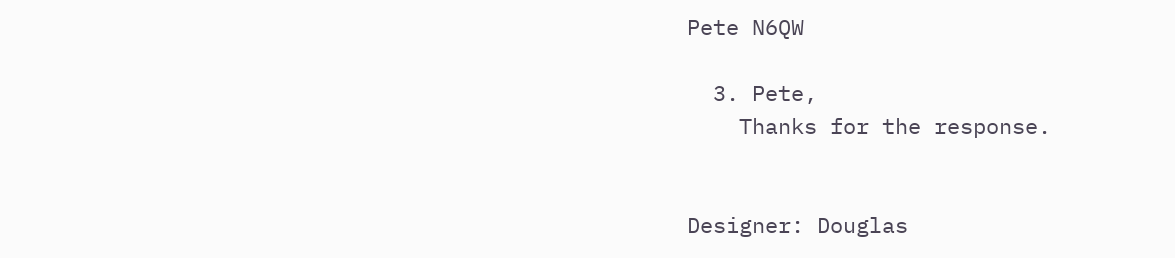Pete N6QW

  3. Pete,
    Thanks for the response.


Designer: Douglas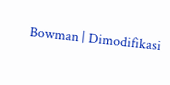Bowman | Dimodifikasi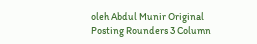oleh Abdul Munir Original Posting Rounders 3 Column